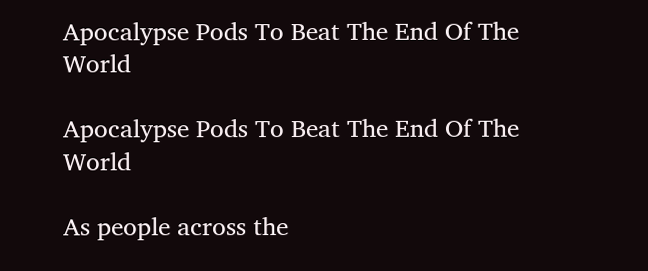Apocalypse Pods To Beat The End Of The World

Apocalypse Pods To Beat The End Of The World

As people across the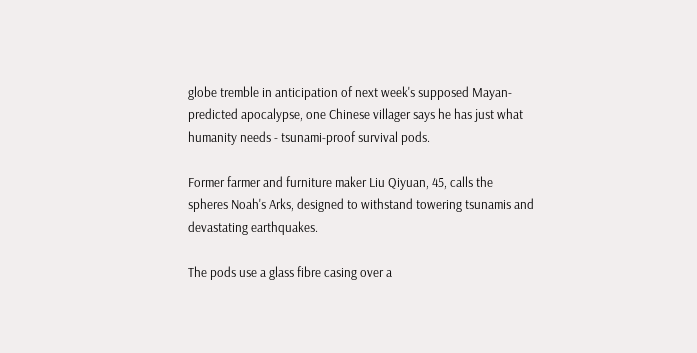globe tremble in anticipation of next week's supposed Mayan-predicted apocalypse, one Chinese villager says he has just what humanity needs - tsunami-proof survival pods.

Former farmer and furniture maker Liu Qiyuan, 45, calls the spheres Noah's Arks, designed to withstand towering tsunamis and devastating earthquakes.

The pods use a glass fibre casing over a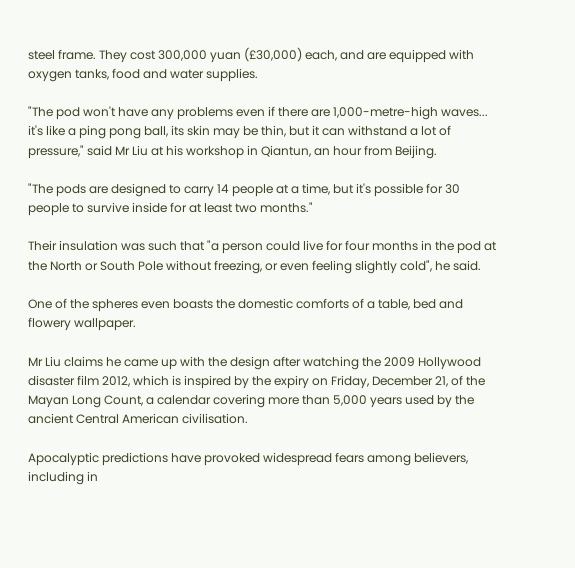steel frame. They cost 300,000 yuan (£30,000) each, and are equipped with oxygen tanks, food and water supplies.

"The pod won't have any problems even if there are 1,000-metre-high waves... it's like a ping pong ball, its skin may be thin, but it can withstand a lot of pressure," said Mr Liu at his workshop in Qiantun, an hour from Beijing.

"The pods are designed to carry 14 people at a time, but it's possible for 30 people to survive inside for at least two months."

Their insulation was such that "a person could live for four months in the pod at the North or South Pole without freezing, or even feeling slightly cold", he said.

One of the spheres even boasts the domestic comforts of a table, bed and flowery wallpaper.

Mr Liu claims he came up with the design after watching the 2009 Hollywood disaster film 2012, which is inspired by the expiry on Friday, December 21, of the Mayan Long Count, a calendar covering more than 5,000 years used by the ancient Central American civilisation.

Apocalyptic predictions have provoked widespread fears among believers, including in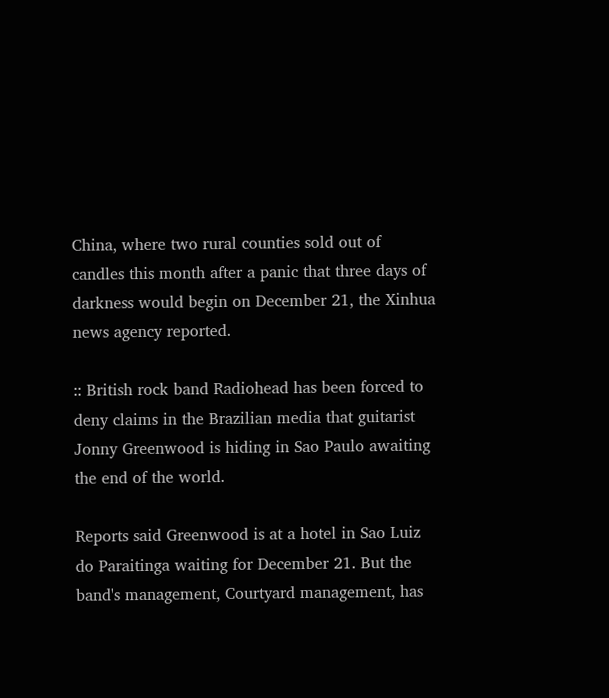China, where two rural counties sold out of candles this month after a panic that three days of darkness would begin on December 21, the Xinhua news agency reported.

:: British rock band Radiohead has been forced to deny claims in the Brazilian media that guitarist Jonny Greenwood is hiding in Sao Paulo awaiting the end of the world.

Reports said Greenwood is at a hotel in Sao Luiz do Paraitinga waiting for December 21. But the band's management, Courtyard management, has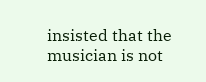insisted that the musician is not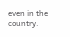even in the country.